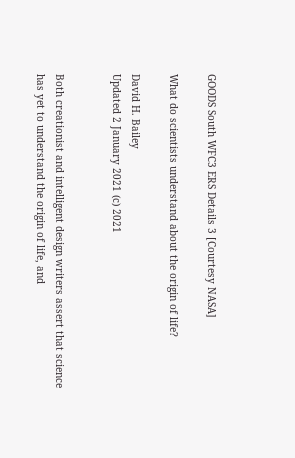GOODS South WFC3 ERS Details 3 [Courtesy NASA]

What do scientists understand about the origin of life?

David H. Bailey
Updated 2 January 2021 (c) 2021


Both creationist and intelligent design writers assert that science has yet to understand the origin of life, and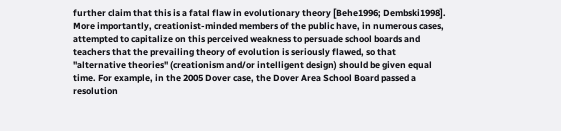further claim that this is a fatal flaw in evolutionary theory [Behe1996; Dembski1998]. More importantly, creationist-minded members of the public have, in numerous cases, attempted to capitalize on this perceived weakness to persuade school boards and teachers that the prevailing theory of evolution is seriously flawed, so that "alternative theories" (creationism and/or intelligent design) should be given equal time. For example, in the 2005 Dover case, the Dover Area School Board passed a resolution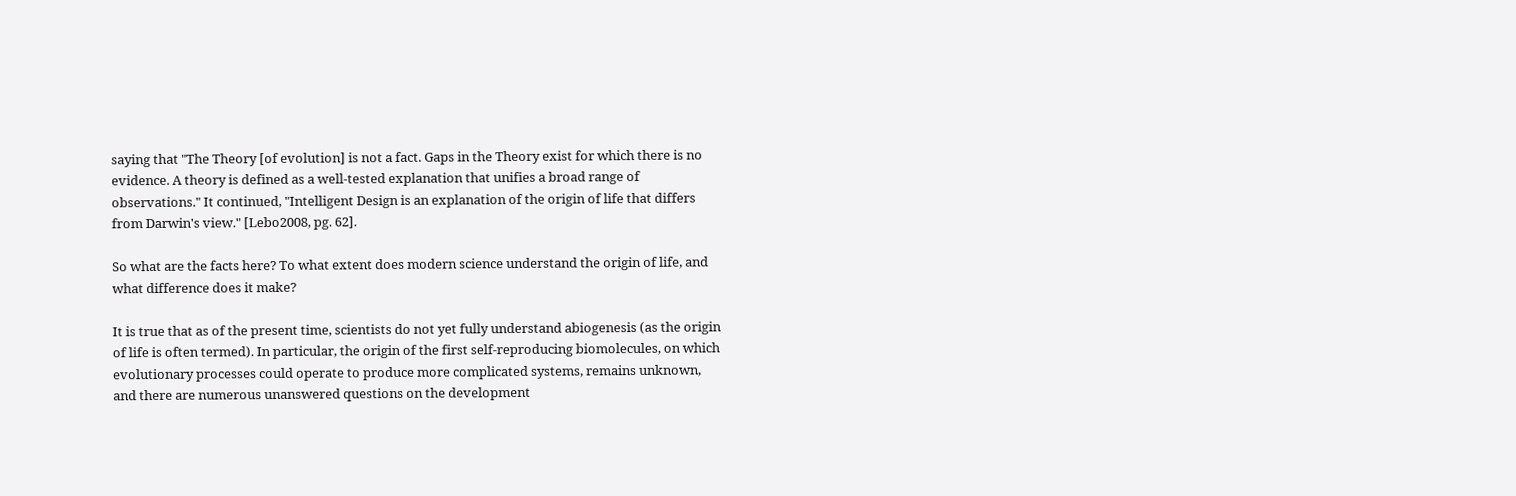saying that "The Theory [of evolution] is not a fact. Gaps in the Theory exist for which there is no evidence. A theory is defined as a well-tested explanation that unifies a broad range of observations." It continued, "Intelligent Design is an explanation of the origin of life that differs from Darwin's view." [Lebo2008, pg. 62].

So what are the facts here? To what extent does modern science understand the origin of life, and what difference does it make?

It is true that as of the present time, scientists do not yet fully understand abiogenesis (as the origin of life is often termed). In particular, the origin of the first self-reproducing biomolecules, on which evolutionary processes could operate to produce more complicated systems, remains unknown, and there are numerous unanswered questions on the development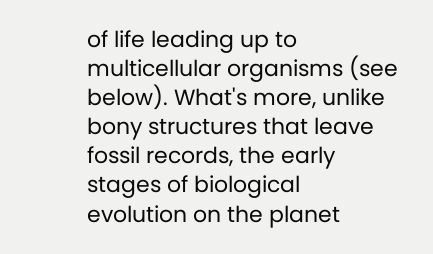of life leading up to multicellular organisms (see below). What's more, unlike bony structures that leave fossil records, the early stages of biological evolution on the planet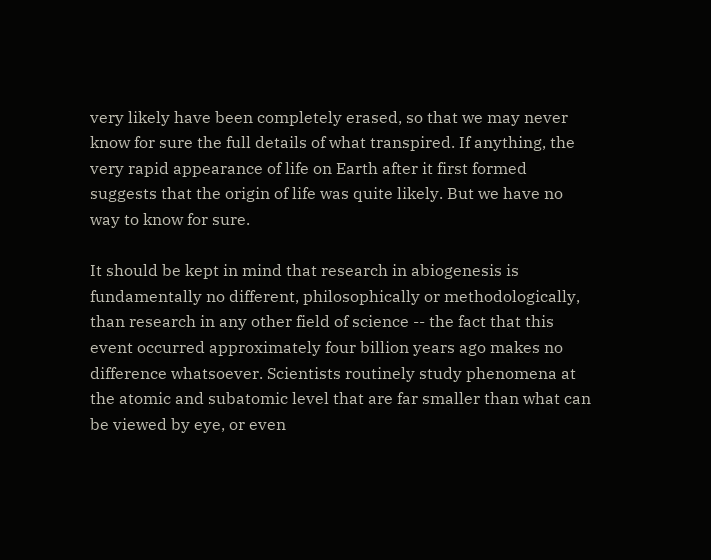very likely have been completely erased, so that we may never know for sure the full details of what transpired. If anything, the very rapid appearance of life on Earth after it first formed suggests that the origin of life was quite likely. But we have no way to know for sure.

It should be kept in mind that research in abiogenesis is fundamentally no different, philosophically or methodologically, than research in any other field of science -- the fact that this event occurred approximately four billion years ago makes no difference whatsoever. Scientists routinely study phenomena at the atomic and subatomic level that are far smaller than what can be viewed by eye, or even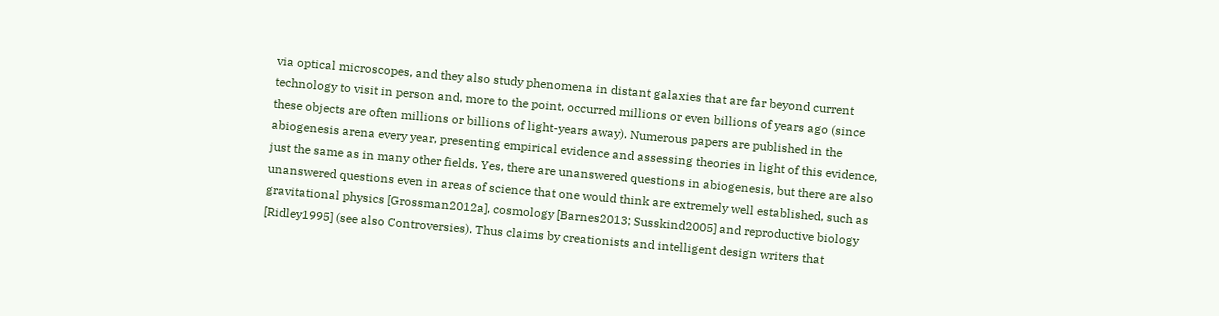via optical microscopes, and they also study phenomena in distant galaxies that are far beyond current technology to visit in person and, more to the point, occurred millions or even billions of years ago (since these objects are often millions or billions of light-years away). Numerous papers are published in the abiogenesis arena every year, presenting empirical evidence and assessing theories in light of this evidence, just the same as in many other fields. Yes, there are unanswered questions in abiogenesis, but there are also unanswered questions even in areas of science that one would think are extremely well established, such as gravitational physics [Grossman2012a], cosmology [Barnes2013; Susskind2005] and reproductive biology [Ridley1995] (see also Controversies). Thus claims by creationists and intelligent design writers that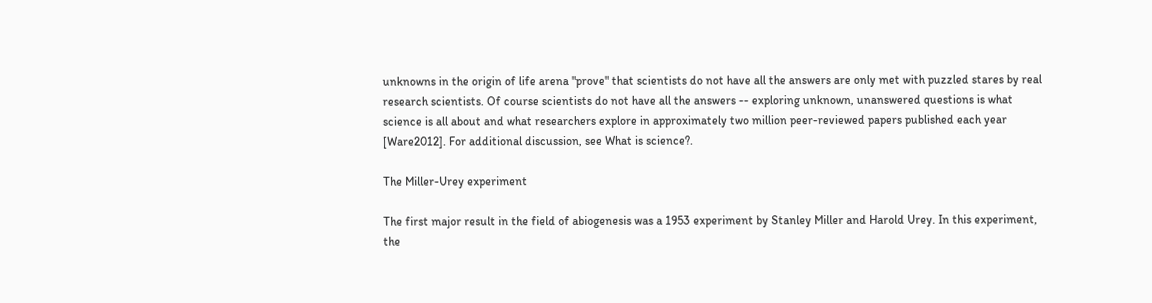unknowns in the origin of life arena "prove" that scientists do not have all the answers are only met with puzzled stares by real research scientists. Of course scientists do not have all the answers -- exploring unknown, unanswered questions is what science is all about and what researchers explore in approximately two million peer-reviewed papers published each year [Ware2012]. For additional discussion, see What is science?.

The Miller-Urey experiment

The first major result in the field of abiogenesis was a 1953 experiment by Stanley Miller and Harold Urey. In this experiment, the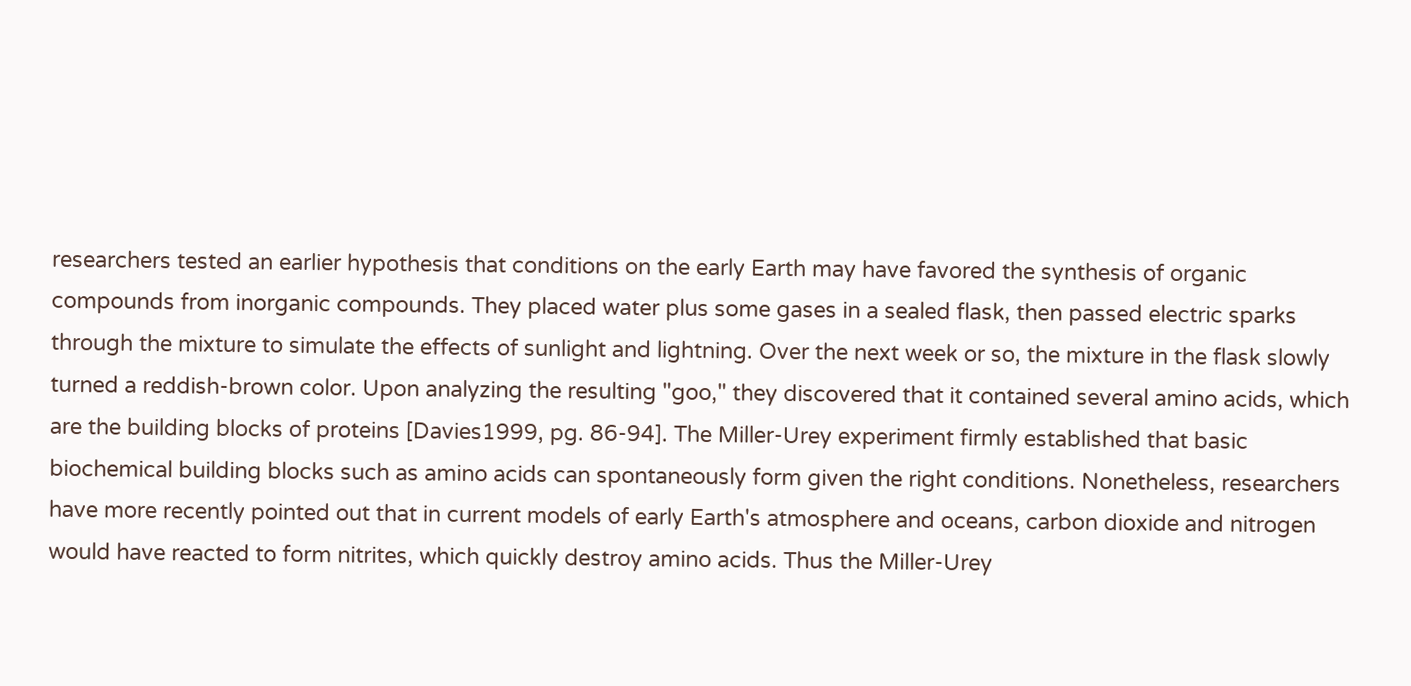researchers tested an earlier hypothesis that conditions on the early Earth may have favored the synthesis of organic compounds from inorganic compounds. They placed water plus some gases in a sealed flask, then passed electric sparks through the mixture to simulate the effects of sunlight and lightning. Over the next week or so, the mixture in the flask slowly turned a reddish-brown color. Upon analyzing the resulting "goo," they discovered that it contained several amino acids, which are the building blocks of proteins [Davies1999, pg. 86-94]. The Miller-Urey experiment firmly established that basic biochemical building blocks such as amino acids can spontaneously form given the right conditions. Nonetheless, researchers have more recently pointed out that in current models of early Earth's atmosphere and oceans, carbon dioxide and nitrogen would have reacted to form nitrites, which quickly destroy amino acids. Thus the Miller-Urey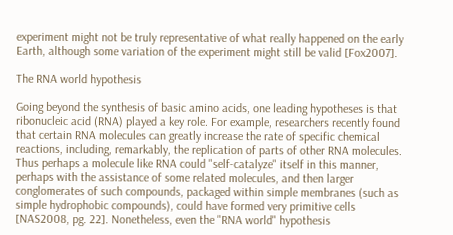experiment might not be truly representative of what really happened on the early Earth, although some variation of the experiment might still be valid [Fox2007].

The RNA world hypothesis

Going beyond the synthesis of basic amino acids, one leading hypotheses is that ribonucleic acid (RNA) played a key role. For example, researchers recently found that certain RNA molecules can greatly increase the rate of specific chemical reactions, including, remarkably, the replication of parts of other RNA molecules. Thus perhaps a molecule like RNA could "self-catalyze" itself in this manner, perhaps with the assistance of some related molecules, and then larger conglomerates of such compounds, packaged within simple membranes (such as simple hydrophobic compounds), could have formed very primitive cells [NAS2008, pg. 22]. Nonetheless, even the "RNA world" hypothesis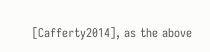[Cafferty2014], as the above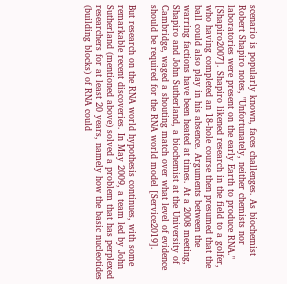scenario is popularly known, faces challenges. As biochemist Robert Shapiro notes, "Unfortunately, neither chemists nor laboratories were present on the early Earth to produce RNA." [Shapiro2007]. Shapiro likened research in the field to a golfer, who having completed an 18-hole course then presumed that the ball could also play in his absence. Arguments between the warring factions have been heated at times. At a 2008 meeting, Shapiro and John Sutherland, a biochemist at the University of Cambridge, waged a shouting match over what level of evidence should be required for the RNA world model [Service2019].

But research on the RNA world hypothesis continues, with some remarkable recent discoveries. In May 2009, a team led by John Sutherland (mentioned above) solved a problem that has perplexed researchers for at least 20 years, namely how the basic nucleotides (building blocks) of RNA could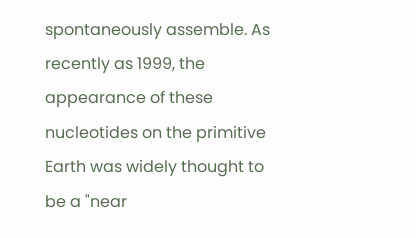spontaneously assemble. As recently as 1999, the appearance of these nucleotides on the primitive Earth was widely thought to be a "near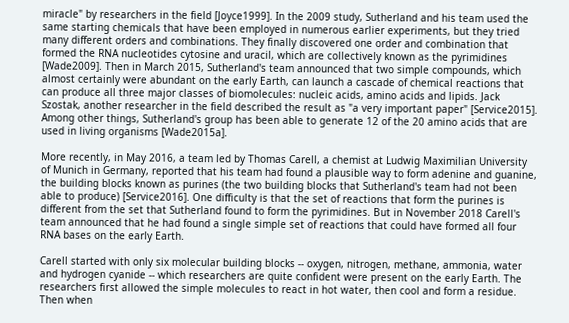miracle" by researchers in the field [Joyce1999]. In the 2009 study, Sutherland and his team used the same starting chemicals that have been employed in numerous earlier experiments, but they tried many different orders and combinations. They finally discovered one order and combination that formed the RNA nucleotides cytosine and uracil, which are collectively known as the pyrimidines [Wade2009]. Then in March 2015, Sutherland's team announced that two simple compounds, which almost certainly were abundant on the early Earth, can launch a cascade of chemical reactions that can produce all three major classes of biomolecules: nucleic acids, amino acids and lipids. Jack Szostak, another researcher in the field described the result as "a very important paper" [Service2015]. Among other things, Sutherland's group has been able to generate 12 of the 20 amino acids that are used in living organisms [Wade2015a].

More recently, in May 2016, a team led by Thomas Carell, a chemist at Ludwig Maximilian University of Munich in Germany, reported that his team had found a plausible way to form adenine and guanine, the building blocks known as purines (the two building blocks that Sutherland's team had not been able to produce) [Service2016]. One difficulty is that the set of reactions that form the purines is different from the set that Sutherland found to form the pyrimidines. But in November 2018 Carell's team announced that he had found a single simple set of reactions that could have formed all four RNA bases on the early Earth.

Carell started with only six molecular building blocks -- oxygen, nitrogen, methane, ammonia, water and hydrogen cyanide -- which researchers are quite confident were present on the early Earth. The researchers first allowed the simple molecules to react in hot water, then cool and form a residue. Then when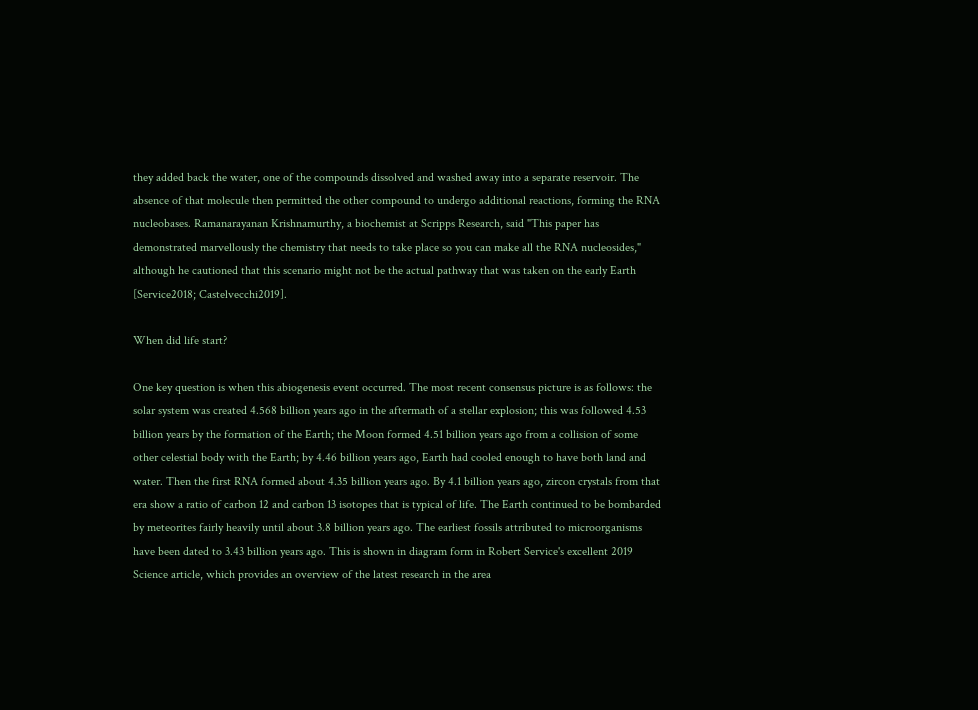they added back the water, one of the compounds dissolved and washed away into a separate reservoir. The absence of that molecule then permitted the other compound to undergo additional reactions, forming the RNA nucleobases. Ramanarayanan Krishnamurthy, a biochemist at Scripps Research, said "This paper has demonstrated marvellously the chemistry that needs to take place so you can make all the RNA nucleosides," although he cautioned that this scenario might not be the actual pathway that was taken on the early Earth [Service2018; Castelvecchi2019].

When did life start?

One key question is when this abiogenesis event occurred. The most recent consensus picture is as follows: the solar system was created 4.568 billion years ago in the aftermath of a stellar explosion; this was followed 4.53 billion years by the formation of the Earth; the Moon formed 4.51 billion years ago from a collision of some other celestial body with the Earth; by 4.46 billion years ago, Earth had cooled enough to have both land and water. Then the first RNA formed about 4.35 billion years ago. By 4.1 billion years ago, zircon crystals from that era show a ratio of carbon 12 and carbon 13 isotopes that is typical of life. The Earth continued to be bombarded by meteorites fairly heavily until about 3.8 billion years ago. The earliest fossils attributed to microorganisms have been dated to 3.43 billion years ago. This is shown in diagram form in Robert Service's excellent 2019 Science article, which provides an overview of the latest research in the area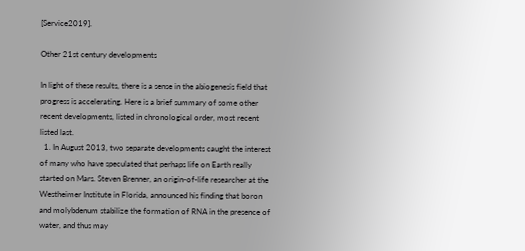[Service2019].

Other 21st century developments

In light of these results, there is a sense in the abiogenesis field that progress is accelerating. Here is a brief summary of some other recent developments, listed in chronological order, most recent listed last.
  1. In August 2013, two separate developments caught the interest of many who have speculated that perhaps life on Earth really started on Mars. Steven Brenner, an origin-of-life researcher at the Westheimer Institute in Florida, announced his finding that boron and molybdenum stabilize the formation of RNA in the presence of water, and thus may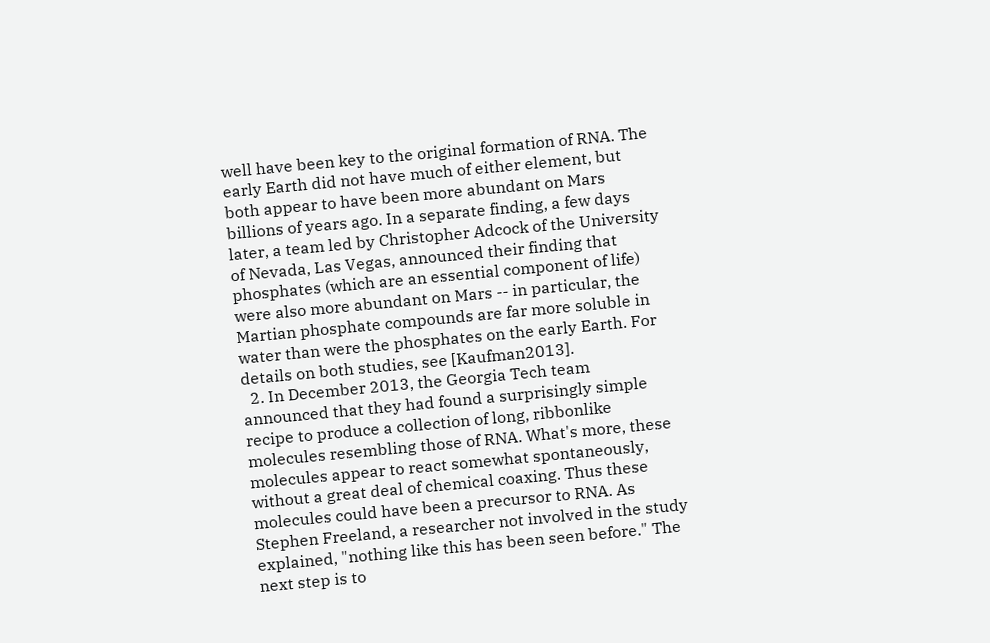well have been key to the original formation of RNA. The early Earth did not have much of either element, but both appear to have been more abundant on Mars billions of years ago. In a separate finding, a few days later, a team led by Christopher Adcock of the University of Nevada, Las Vegas, announced their finding that phosphates (which are an essential component of life) were also more abundant on Mars -- in particular, the Martian phosphate compounds are far more soluble in water than were the phosphates on the early Earth. For details on both studies, see [Kaufman2013].
  2. In December 2013, the Georgia Tech team announced that they had found a surprisingly simple recipe to produce a collection of long, ribbonlike molecules resembling those of RNA. What's more, these molecules appear to react somewhat spontaneously, without a great deal of chemical coaxing. Thus these molecules could have been a precursor to RNA. As Stephen Freeland, a researcher not involved in the study explained, "nothing like this has been seen before." The next step is to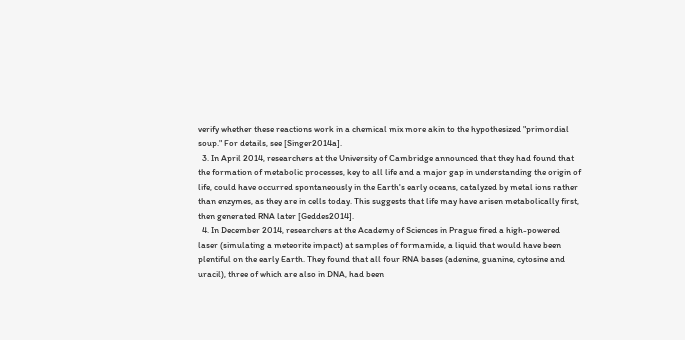verify whether these reactions work in a chemical mix more akin to the hypothesized "primordial soup." For details, see [Singer2014a].
  3. In April 2014, researchers at the University of Cambridge announced that they had found that the formation of metabolic processes, key to all life and a major gap in understanding the origin of life, could have occurred spontaneously in the Earth's early oceans, catalyzed by metal ions rather than enzymes, as they are in cells today. This suggests that life may have arisen metabolically first, then generated RNA later [Geddes2014].
  4. In December 2014, researchers at the Academy of Sciences in Prague fired a high-powered laser (simulating a meteorite impact) at samples of formamide, a liquid that would have been plentiful on the early Earth. They found that all four RNA bases (adenine, guanine, cytosine and uracil), three of which are also in DNA, had been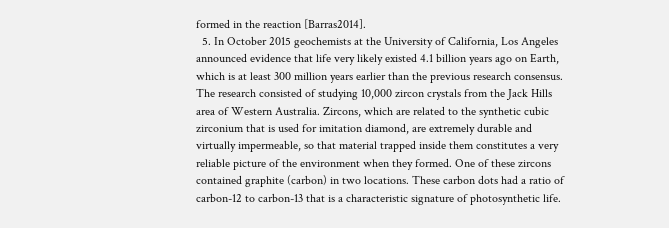formed in the reaction [Barras2014].
  5. In October 2015 geochemists at the University of California, Los Angeles announced evidence that life very likely existed 4.1 billion years ago on Earth, which is at least 300 million years earlier than the previous research consensus. The research consisted of studying 10,000 zircon crystals from the Jack Hills area of Western Australia. Zircons, which are related to the synthetic cubic zirconium that is used for imitation diamond, are extremely durable and virtually impermeable, so that material trapped inside them constitutes a very reliable picture of the environment when they formed. One of these zircons contained graphite (carbon) in two locations. These carbon dots had a ratio of carbon-12 to carbon-13 that is a characteristic signature of photosynthetic life.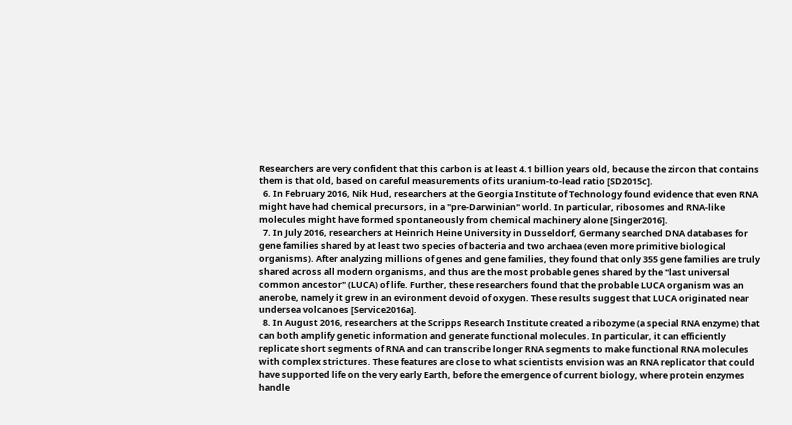Researchers are very confident that this carbon is at least 4.1 billion years old, because the zircon that contains them is that old, based on careful measurements of its uranium-to-lead ratio [SD2015c].
  6. In February 2016, Nik Hud, researchers at the Georgia Institute of Technology found evidence that even RNA might have had chemical precursors, in a "pre-Darwinian" world. In particular, ribosomes and RNA-like molecules might have formed spontaneously from chemical machinery alone [Singer2016].
  7. In July 2016, researchers at Heinrich Heine University in Dusseldorf, Germany searched DNA databases for gene families shared by at least two species of bacteria and two archaea (even more primitive biological organisms). After analyzing millions of genes and gene families, they found that only 355 gene families are truly shared across all modern organisms, and thus are the most probable genes shared by the "last universal common ancestor" (LUCA) of life. Further, these researchers found that the probable LUCA organism was an anerobe, namely it grew in an evironment devoid of oxygen. These results suggest that LUCA originated near undersea volcanoes [Service2016a].
  8. In August 2016, researchers at the Scripps Research Institute created a ribozyme (a special RNA enzyme) that can both amplify genetic information and generate functional molecules. In particular, it can efficiently replicate short segments of RNA and can transcribe longer RNA segments to make functional RNA molecules with complex strictures. These features are close to what scientists envision was an RNA replicator that could have supported life on the very early Earth, before the emergence of current biology, where protein enzymes handle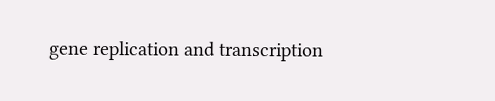gene replication and transcription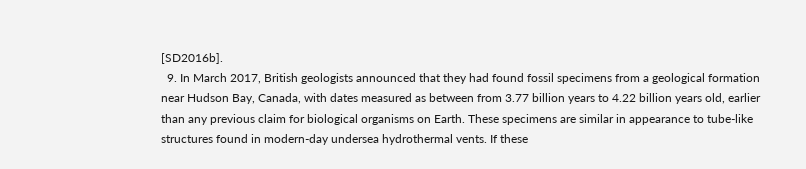[SD2016b].
  9. In March 2017, British geologists announced that they had found fossil specimens from a geological formation near Hudson Bay, Canada, with dates measured as between from 3.77 billion years to 4.22 billion years old, earlier than any previous claim for biological organisms on Earth. These specimens are similar in appearance to tube-like structures found in modern-day undersea hydrothermal vents. If these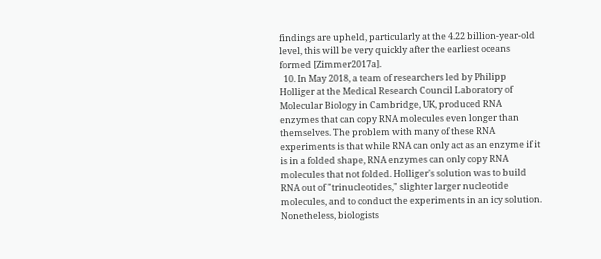findings are upheld, particularly at the 4.22 billion-year-old level, this will be very quickly after the earliest oceans formed [Zimmer2017a].
  10. In May 2018, a team of researchers led by Philipp Holliger at the Medical Research Council Laboratory of Molecular Biology in Cambridge, UK, produced RNA enzymes that can copy RNA molecules even longer than themselves. The problem with many of these RNA experiments is that while RNA can only act as an enzyme if it is in a folded shape, RNA enzymes can only copy RNA molecules that not folded. Holliger's solution was to build RNA out of "trinucleotides," slighter larger nucleotide molecules, and to conduct the experiments in an icy solution. Nonetheless, biologists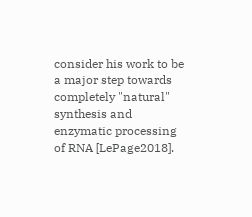consider his work to be a major step towards completely "natural" synthesis and enzymatic processing of RNA [LePage2018].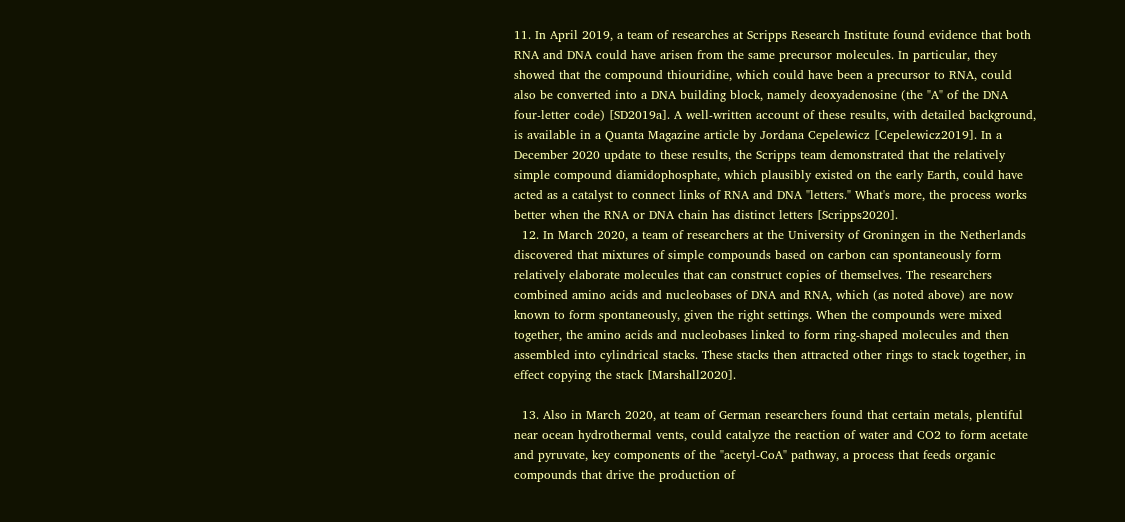11. In April 2019, a team of researches at Scripps Research Institute found evidence that both RNA and DNA could have arisen from the same precursor molecules. In particular, they showed that the compound thiouridine, which could have been a precursor to RNA, could also be converted into a DNA building block, namely deoxyadenosine (the "A" of the DNA four-letter code) [SD2019a]. A well-written account of these results, with detailed background, is available in a Quanta Magazine article by Jordana Cepelewicz [Cepelewicz2019]. In a December 2020 update to these results, the Scripps team demonstrated that the relatively simple compound diamidophosphate, which plausibly existed on the early Earth, could have acted as a catalyst to connect links of RNA and DNA "letters." What's more, the process works better when the RNA or DNA chain has distinct letters [Scripps2020].
  12. In March 2020, a team of researchers at the University of Groningen in the Netherlands discovered that mixtures of simple compounds based on carbon can spontaneously form relatively elaborate molecules that can construct copies of themselves. The researchers combined amino acids and nucleobases of DNA and RNA, which (as noted above) are now known to form spontaneously, given the right settings. When the compounds were mixed together, the amino acids and nucleobases linked to form ring-shaped molecules and then assembled into cylindrical stacks. These stacks then attracted other rings to stack together, in effect copying the stack [Marshall2020].

  13. Also in March 2020, at team of German researchers found that certain metals, plentiful near ocean hydrothermal vents, could catalyze the reaction of water and CO2 to form acetate and pyruvate, key components of the "acetyl-CoA" pathway, a process that feeds organic compounds that drive the production of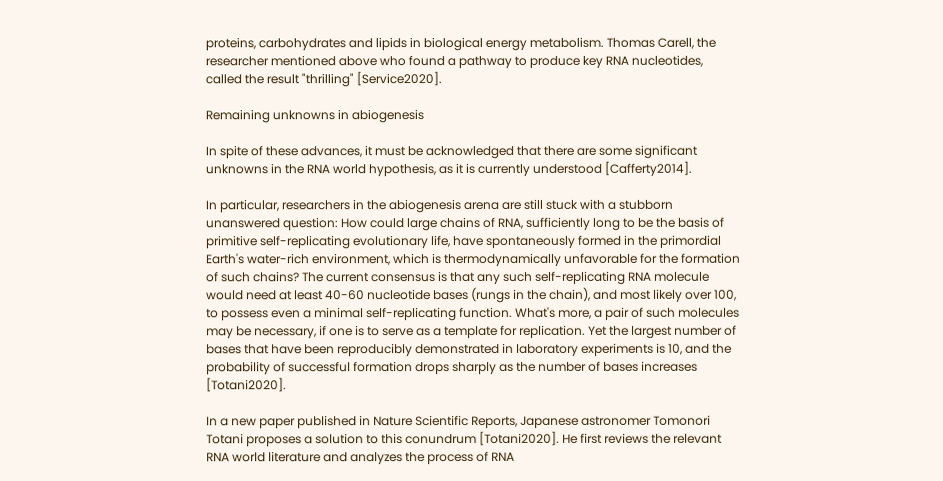proteins, carbohydrates and lipids in biological energy metabolism. Thomas Carell, the researcher mentioned above who found a pathway to produce key RNA nucleotides, called the result "thrilling" [Service2020].

Remaining unknowns in abiogenesis

In spite of these advances, it must be acknowledged that there are some significant unknowns in the RNA world hypothesis, as it is currently understood [Cafferty2014].

In particular, researchers in the abiogenesis arena are still stuck with a stubborn unanswered question: How could large chains of RNA, sufficiently long to be the basis of primitive self-replicating evolutionary life, have spontaneously formed in the primordial Earth's water-rich environment, which is thermodynamically unfavorable for the formation of such chains? The current consensus is that any such self-replicating RNA molecule would need at least 40-60 nucleotide bases (rungs in the chain), and most likely over 100, to possess even a minimal self-replicating function. What's more, a pair of such molecules may be necessary, if one is to serve as a template for replication. Yet the largest number of bases that have been reproducibly demonstrated in laboratory experiments is 10, and the probability of successful formation drops sharply as the number of bases increases [Totani2020].

In a new paper published in Nature Scientific Reports, Japanese astronomer Tomonori Totani proposes a solution to this conundrum [Totani2020]. He first reviews the relevant RNA world literature and analyzes the process of RNA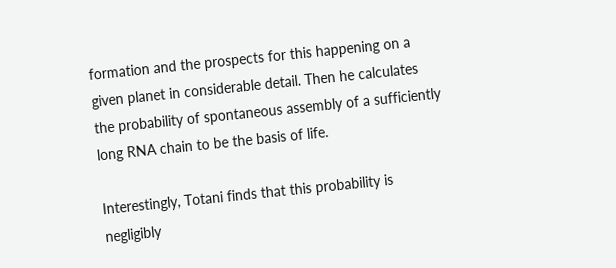formation and the prospects for this happening on a given planet in considerable detail. Then he calculates the probability of spontaneous assembly of a sufficiently long RNA chain to be the basis of life.

Interestingly, Totani finds that this probability is negligibly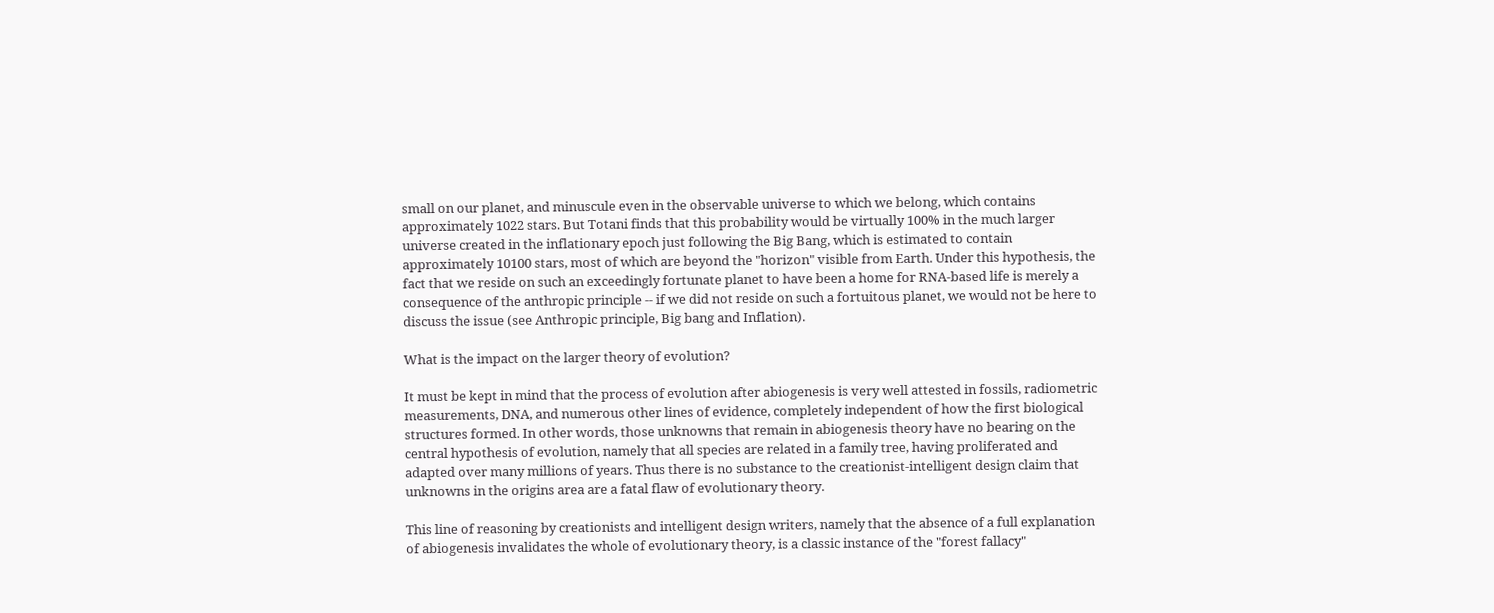small on our planet, and minuscule even in the observable universe to which we belong, which contains approximately 1022 stars. But Totani finds that this probability would be virtually 100% in the much larger universe created in the inflationary epoch just following the Big Bang, which is estimated to contain approximately 10100 stars, most of which are beyond the "horizon" visible from Earth. Under this hypothesis, the fact that we reside on such an exceedingly fortunate planet to have been a home for RNA-based life is merely a consequence of the anthropic principle -- if we did not reside on such a fortuitous planet, we would not be here to discuss the issue (see Anthropic principle, Big bang and Inflation).

What is the impact on the larger theory of evolution?

It must be kept in mind that the process of evolution after abiogenesis is very well attested in fossils, radiometric measurements, DNA, and numerous other lines of evidence, completely independent of how the first biological structures formed. In other words, those unknowns that remain in abiogenesis theory have no bearing on the central hypothesis of evolution, namely that all species are related in a family tree, having proliferated and adapted over many millions of years. Thus there is no substance to the creationist-intelligent design claim that unknowns in the origins area are a fatal flaw of evolutionary theory.

This line of reasoning by creationists and intelligent design writers, namely that the absence of a full explanation of abiogenesis invalidates the whole of evolutionary theory, is a classic instance of the "forest fallacy"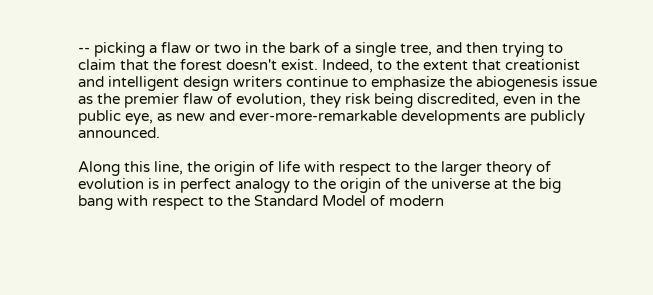-- picking a flaw or two in the bark of a single tree, and then trying to claim that the forest doesn't exist. Indeed, to the extent that creationist and intelligent design writers continue to emphasize the abiogenesis issue as the premier flaw of evolution, they risk being discredited, even in the public eye, as new and ever-more-remarkable developments are publicly announced.

Along this line, the origin of life with respect to the larger theory of evolution is in perfect analogy to the origin of the universe at the big bang with respect to the Standard Model of modern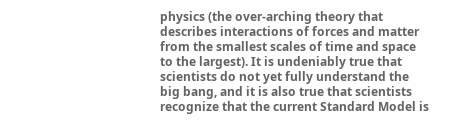physics (the over-arching theory that describes interactions of forces and matter from the smallest scales of time and space to the largest). It is undeniably true that scientists do not yet fully understand the big bang, and it is also true that scientists recognize that the current Standard Model is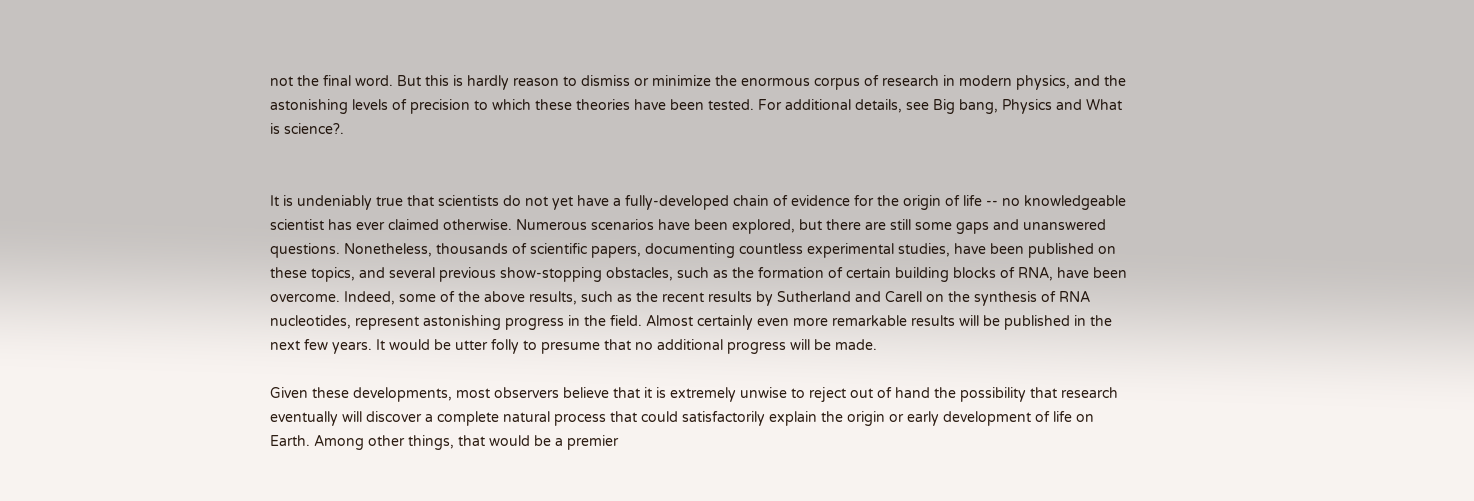not the final word. But this is hardly reason to dismiss or minimize the enormous corpus of research in modern physics, and the astonishing levels of precision to which these theories have been tested. For additional details, see Big bang, Physics and What is science?.


It is undeniably true that scientists do not yet have a fully-developed chain of evidence for the origin of life -- no knowledgeable scientist has ever claimed otherwise. Numerous scenarios have been explored, but there are still some gaps and unanswered questions. Nonetheless, thousands of scientific papers, documenting countless experimental studies, have been published on these topics, and several previous show-stopping obstacles, such as the formation of certain building blocks of RNA, have been overcome. Indeed, some of the above results, such as the recent results by Sutherland and Carell on the synthesis of RNA nucleotides, represent astonishing progress in the field. Almost certainly even more remarkable results will be published in the next few years. It would be utter folly to presume that no additional progress will be made.

Given these developments, most observers believe that it is extremely unwise to reject out of hand the possibility that research eventually will discover a complete natural process that could satisfactorily explain the origin or early development of life on Earth. Among other things, that would be a premier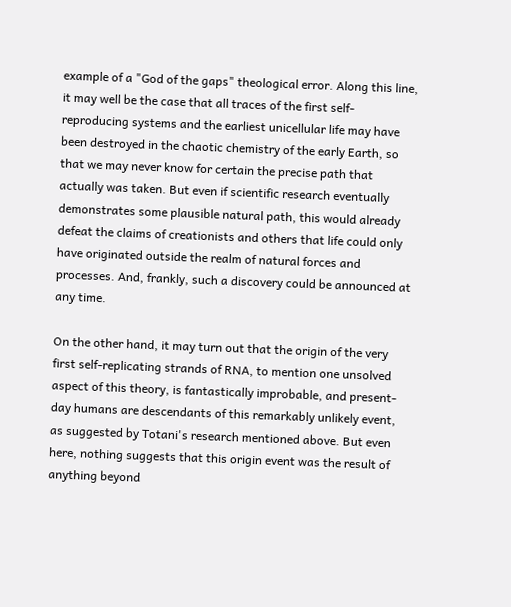example of a "God of the gaps" theological error. Along this line, it may well be the case that all traces of the first self-reproducing systems and the earliest unicellular life may have been destroyed in the chaotic chemistry of the early Earth, so that we may never know for certain the precise path that actually was taken. But even if scientific research eventually demonstrates some plausible natural path, this would already defeat the claims of creationists and others that life could only have originated outside the realm of natural forces and processes. And, frankly, such a discovery could be announced at any time.

On the other hand, it may turn out that the origin of the very first self-replicating strands of RNA, to mention one unsolved aspect of this theory, is fantastically improbable, and present-day humans are descendants of this remarkably unlikely event, as suggested by Totani's research mentioned above. But even here, nothing suggests that this origin event was the result of anything beyond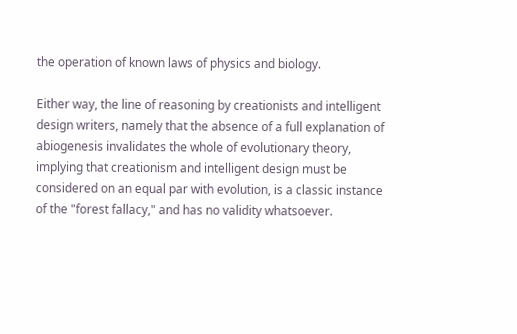the operation of known laws of physics and biology.

Either way, the line of reasoning by creationists and intelligent design writers, namely that the absence of a full explanation of abiogenesis invalidates the whole of evolutionary theory, implying that creationism and intelligent design must be considered on an equal par with evolution, is a classic instance of the "forest fallacy," and has no validity whatsoever.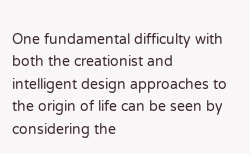One fundamental difficulty with both the creationist and intelligent design approaches to the origin of life can be seen by considering the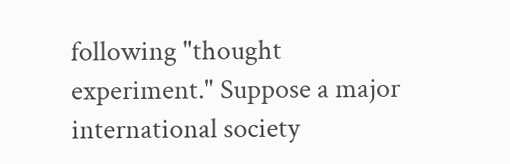following "thought experiment." Suppose a major international society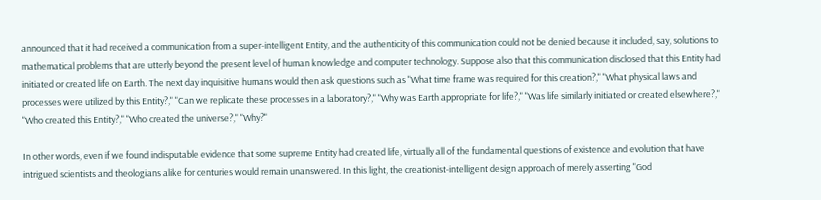announced that it had received a communication from a super-intelligent Entity, and the authenticity of this communication could not be denied because it included, say, solutions to mathematical problems that are utterly beyond the present level of human knowledge and computer technology. Suppose also that this communication disclosed that this Entity had initiated or created life on Earth. The next day inquisitive humans would then ask questions such as "What time frame was required for this creation?," "What physical laws and processes were utilized by this Entity?," "Can we replicate these processes in a laboratory?," "Why was Earth appropriate for life?," "Was life similarly initiated or created elsewhere?," "Who created this Entity?," "Who created the universe?," "Why?"

In other words, even if we found indisputable evidence that some supreme Entity had created life, virtually all of the fundamental questions of existence and evolution that have intrigued scientists and theologians alike for centuries would remain unanswered. In this light, the creationist-intelligent design approach of merely asserting "God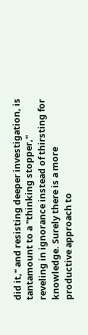did it," and resisting deeper investigation, is tantamount to a "thinking stopper," reveling in ignorance instead of thirsting for knowledge. Surely there is a more productive approach to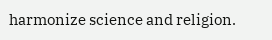harmonize science and religion.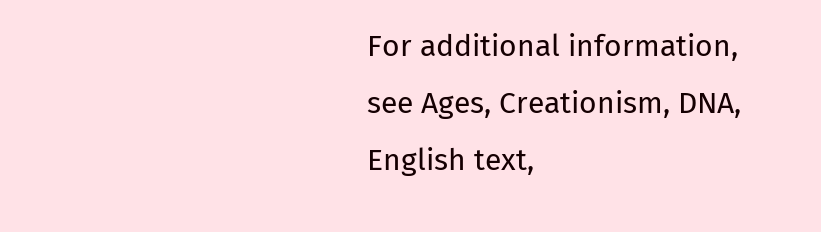For additional information, see Ages, Creationism, DNA, English text,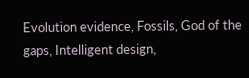Evolution evidence, Fossils, God of the gaps, Intelligent design,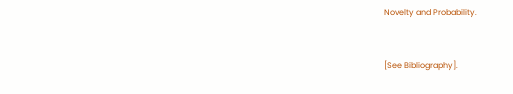Novelty and Probability.


[See Bibliography].